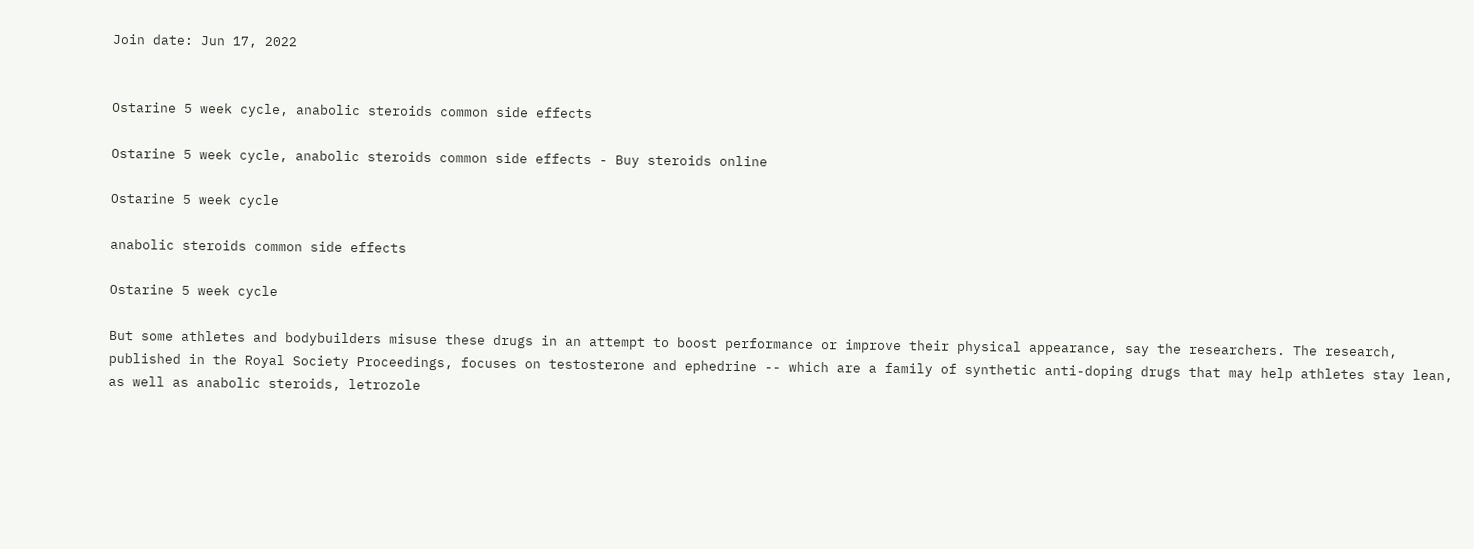Join date: Jun 17, 2022


Ostarine 5 week cycle, anabolic steroids common side effects

Ostarine 5 week cycle, anabolic steroids common side effects - Buy steroids online

Ostarine 5 week cycle

anabolic steroids common side effects

Ostarine 5 week cycle

But some athletes and bodybuilders misuse these drugs in an attempt to boost performance or improve their physical appearance, say the researchers. The research, published in the Royal Society Proceedings, focuses on testosterone and ephedrine -- which are a family of synthetic anti-doping drugs that may help athletes stay lean, as well as anabolic steroids, letrozole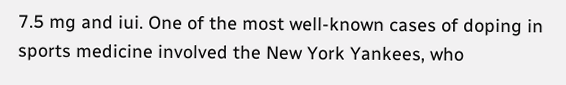7.5 mg and iui. One of the most well-known cases of doping in sports medicine involved the New York Yankees, who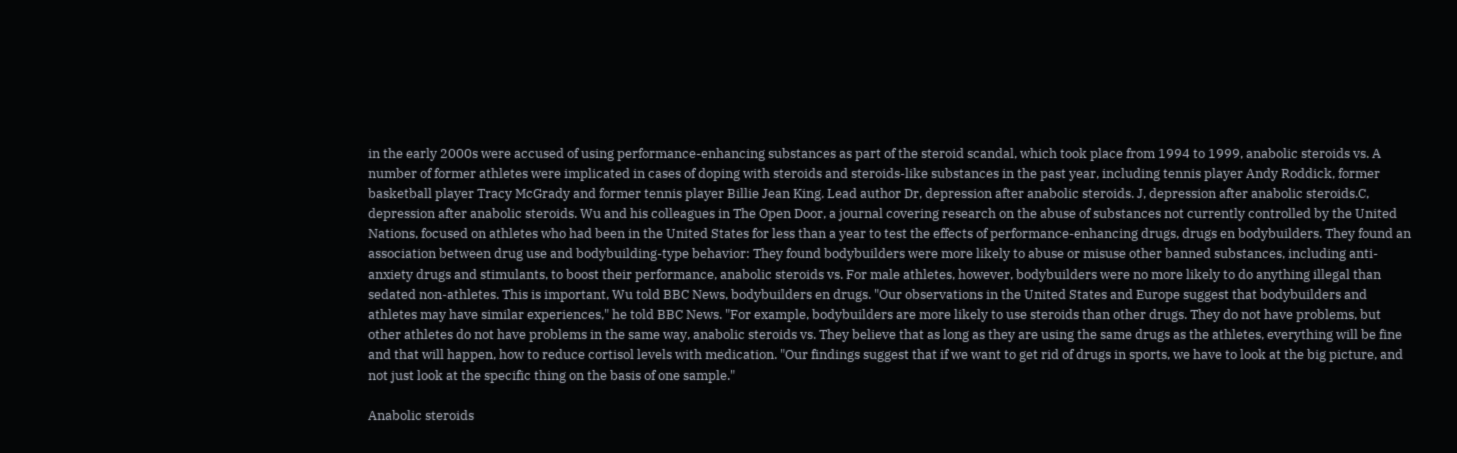in the early 2000s were accused of using performance-enhancing substances as part of the steroid scandal, which took place from 1994 to 1999, anabolic steroids vs. A number of former athletes were implicated in cases of doping with steroids and steroids-like substances in the past year, including tennis player Andy Roddick, former basketball player Tracy McGrady and former tennis player Billie Jean King. Lead author Dr, depression after anabolic steroids. J, depression after anabolic steroids.C, depression after anabolic steroids. Wu and his colleagues in The Open Door, a journal covering research on the abuse of substances not currently controlled by the United Nations, focused on athletes who had been in the United States for less than a year to test the effects of performance-enhancing drugs, drugs en bodybuilders. They found an association between drug use and bodybuilding-type behavior: They found bodybuilders were more likely to abuse or misuse other banned substances, including anti-anxiety drugs and stimulants, to boost their performance, anabolic steroids vs. For male athletes, however, bodybuilders were no more likely to do anything illegal than sedated non-athletes. This is important, Wu told BBC News, bodybuilders en drugs. "Our observations in the United States and Europe suggest that bodybuilders and athletes may have similar experiences," he told BBC News. "For example, bodybuilders are more likely to use steroids than other drugs. They do not have problems, but other athletes do not have problems in the same way, anabolic steroids vs. They believe that as long as they are using the same drugs as the athletes, everything will be fine and that will happen, how to reduce cortisol levels with medication. "Our findings suggest that if we want to get rid of drugs in sports, we have to look at the big picture, and not just look at the specific thing on the basis of one sample."

Anabolic steroids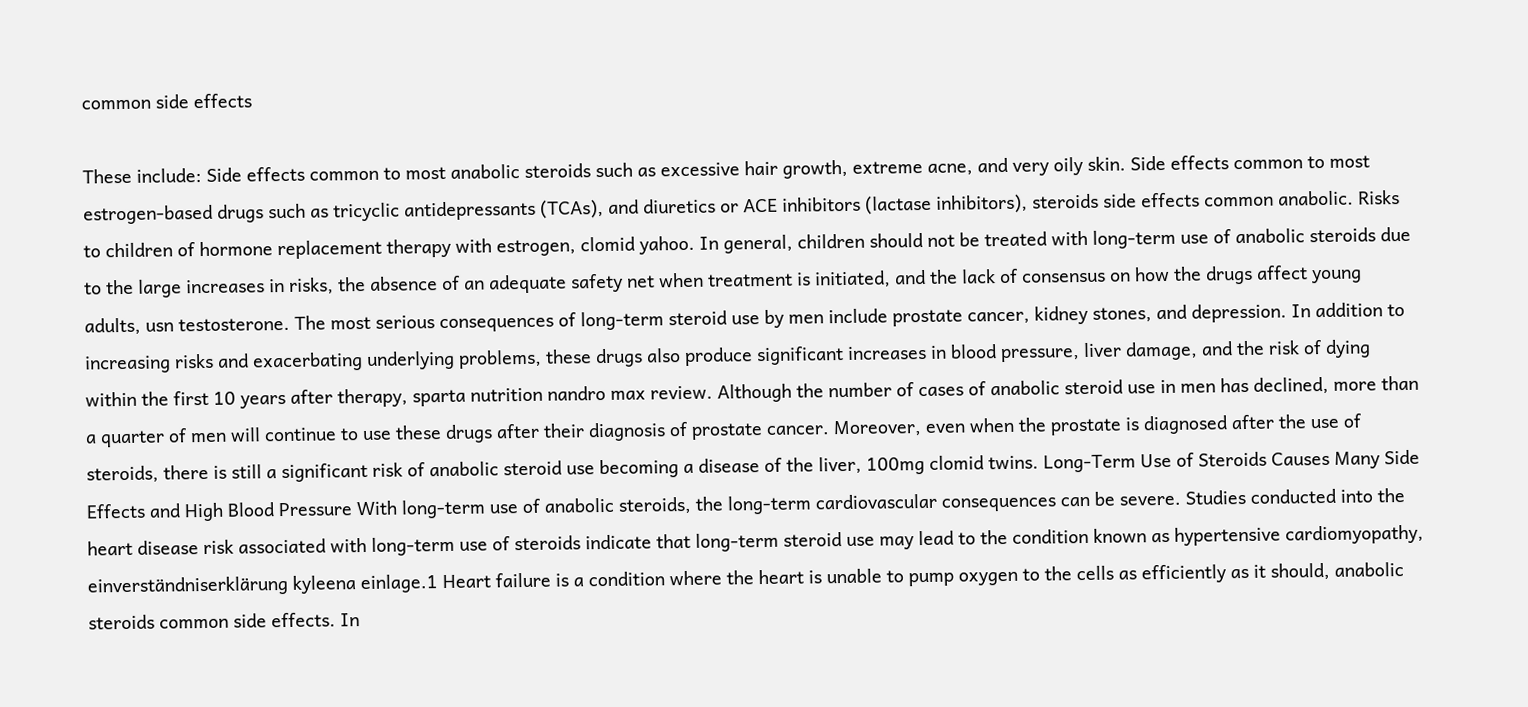common side effects

These include: Side effects common to most anabolic steroids such as excessive hair growth, extreme acne, and very oily skin. Side effects common to most estrogen-based drugs such as tricyclic antidepressants (TCAs), and diuretics or ACE inhibitors (lactase inhibitors), steroids side effects common anabolic. Risks to children of hormone replacement therapy with estrogen, clomid yahoo. In general, children should not be treated with long-term use of anabolic steroids due to the large increases in risks, the absence of an adequate safety net when treatment is initiated, and the lack of consensus on how the drugs affect young adults, usn testosterone. The most serious consequences of long-term steroid use by men include prostate cancer, kidney stones, and depression. In addition to increasing risks and exacerbating underlying problems, these drugs also produce significant increases in blood pressure, liver damage, and the risk of dying within the first 10 years after therapy, sparta nutrition nandro max review. Although the number of cases of anabolic steroid use in men has declined, more than a quarter of men will continue to use these drugs after their diagnosis of prostate cancer. Moreover, even when the prostate is diagnosed after the use of steroids, there is still a significant risk of anabolic steroid use becoming a disease of the liver, 100mg clomid twins. Long-Term Use of Steroids Causes Many Side Effects and High Blood Pressure With long-term use of anabolic steroids, the long-term cardiovascular consequences can be severe. Studies conducted into the heart disease risk associated with long-term use of steroids indicate that long-term steroid use may lead to the condition known as hypertensive cardiomyopathy, einverständniserklärung kyleena einlage.1 Heart failure is a condition where the heart is unable to pump oxygen to the cells as efficiently as it should, anabolic steroids common side effects. In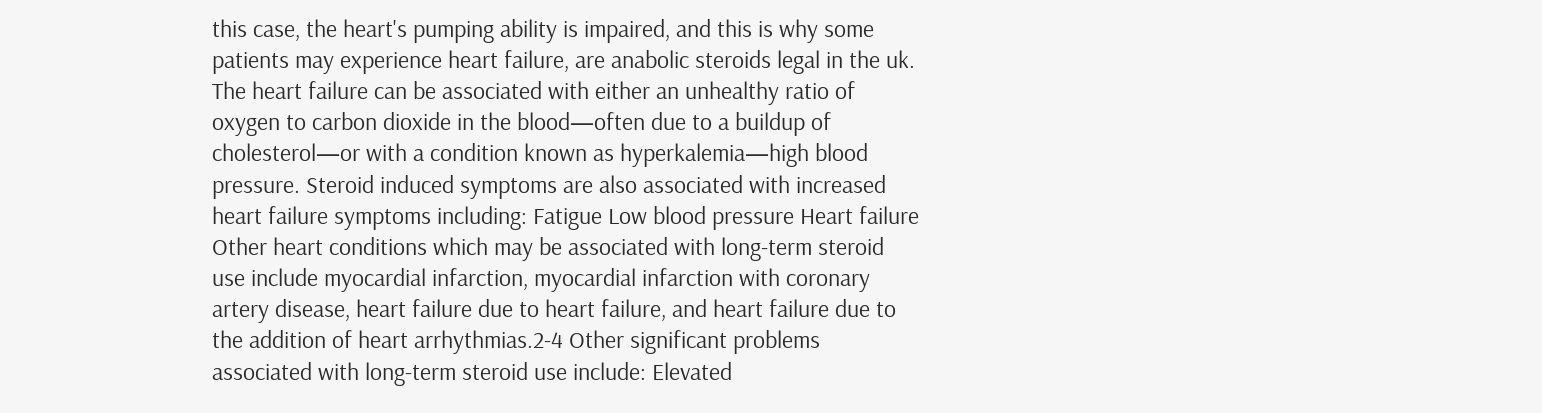this case, the heart's pumping ability is impaired, and this is why some patients may experience heart failure, are anabolic steroids legal in the uk. The heart failure can be associated with either an unhealthy ratio of oxygen to carbon dioxide in the blood—often due to a buildup of cholesterol—or with a condition known as hyperkalemia—high blood pressure. Steroid induced symptoms are also associated with increased heart failure symptoms including: Fatigue Low blood pressure Heart failure Other heart conditions which may be associated with long-term steroid use include myocardial infarction, myocardial infarction with coronary artery disease, heart failure due to heart failure, and heart failure due to the addition of heart arrhythmias.2-4 Other significant problems associated with long-term steroid use include: Elevated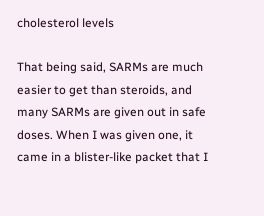cholesterol levels

That being said, SARMs are much easier to get than steroids, and many SARMs are given out in safe doses. When I was given one, it came in a blister-like packet that I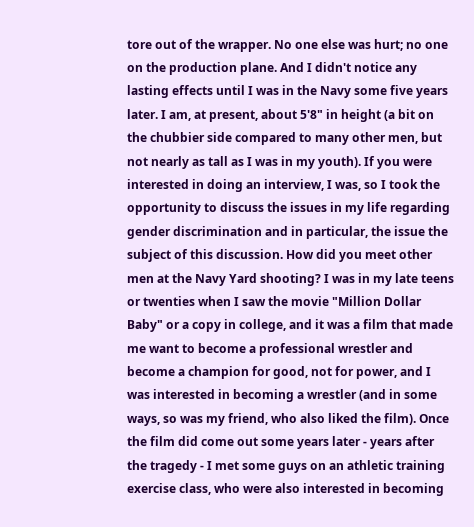tore out of the wrapper. No one else was hurt; no one on the production plane. And I didn't notice any lasting effects until I was in the Navy some five years later. I am, at present, about 5'8" in height (a bit on the chubbier side compared to many other men, but not nearly as tall as I was in my youth). If you were interested in doing an interview, I was, so I took the opportunity to discuss the issues in my life regarding gender discrimination and in particular, the issue the subject of this discussion. How did you meet other men at the Navy Yard shooting? I was in my late teens or twenties when I saw the movie "Million Dollar Baby" or a copy in college, and it was a film that made me want to become a professional wrestler and become a champion for good, not for power, and I was interested in becoming a wrestler (and in some ways, so was my friend, who also liked the film). Once the film did come out some years later - years after the tragedy - I met some guys on an athletic training exercise class, who were also interested in becoming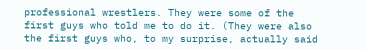professional wrestlers. They were some of the first guys who told me to do it. (They were also the first guys who, to my surprise, actually said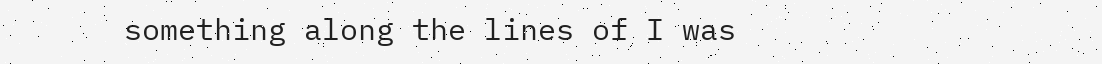something along the lines of I was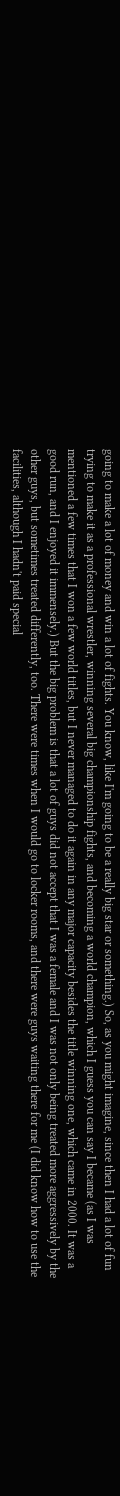going to make a lot of money and win a lot of fights. You know, like I'm going to be a really big star or something.) So, as you might imagine, since then I had a lot of fun trying to make it as a professional wrestler, winning several big championship fights, and becoming a world champion, which I guess you can say I became (as I was mentioned a few times that I won a few world titles, but I never managed to do it again in any major capacity besides the title winning one, which came in 2000. It was a good run, and I enjoyed it immensely.) But the big problem is that a lot of guys did not accept that I was a female and I was not only being treated more aggressively by the other guys, but sometimes treated differently, too. There were times when I would go to locker rooms, and there were guys waiting there for me (I did know how to use the facilities, although I hadn't paid special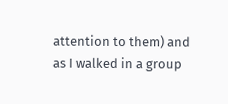attention to them) and as I walked in a group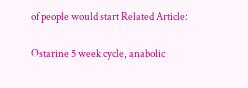of people would start Related Article:

Ostarine 5 week cycle, anabolic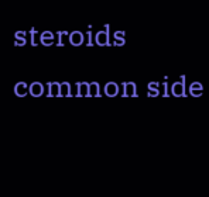steroids common side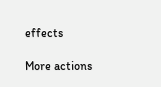effects

More actions